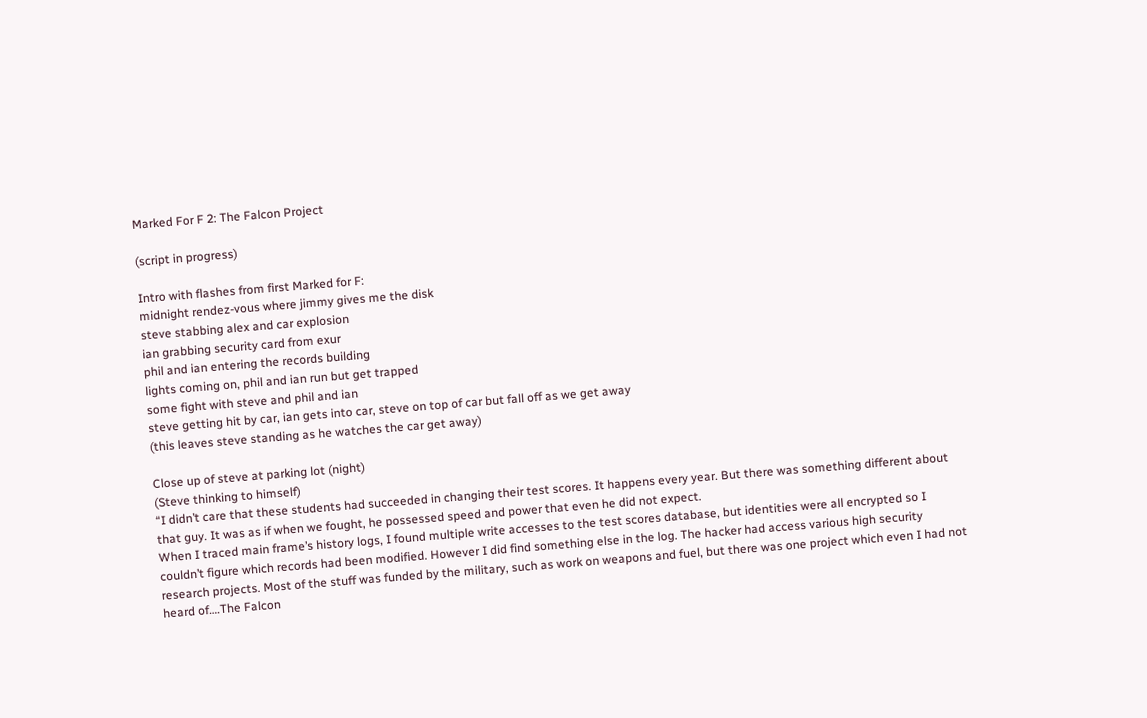Marked For F 2: The Falcon Project

(script in progress)

Intro with flashes from first Marked for F:
midnight rendez-vous where jimmy gives me the disk
steve stabbing alex and car explosion
ian grabbing security card from exur
phil and ian entering the records building
lights coming on, phil and ian run but get trapped
some fight with steve and phil and ian
steve getting hit by car, ian gets into car, steve on top of car but fall off as we get away
(this leaves steve standing as he watches the car get away)

Close up of steve at parking lot (night)
(Steve thinking to himself)
“I didn’t care that these students had succeeded in changing their test scores. It happens every year. But there was something different about that guy. It was as if when we fought, he possessed speed and power that even he did not expect.
When I traced main frame’s history logs, I found multiple write accesses to the test scores database, but identities were all encrypted so I couldn’t figure which records had been modified. However I did find something else in the log. The hacker had access various high security research projects. Most of the stuff was funded by the military, such as work on weapons and fuel, but there was one project which even I had not heard of….The Falcon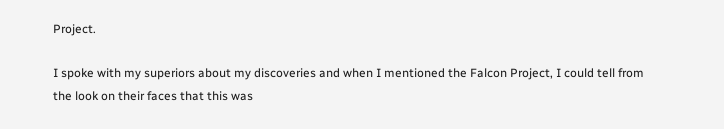Project.

I spoke with my superiors about my discoveries and when I mentioned the Falcon Project, I could tell from the look on their faces that this was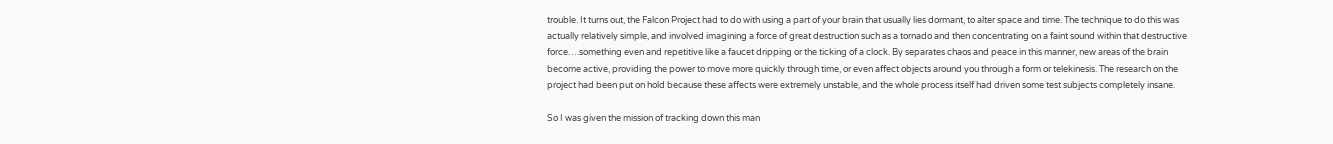trouble. It turns out, the Falcon Project had to do with using a part of your brain that usually lies dormant, to alter space and time. The technique to do this was actually relatively simple, and involved imagining a force of great destruction such as a tornado and then concentrating on a faint sound within that destructive force….something even and repetitive like a faucet dripping or the ticking of a clock. By separates chaos and peace in this manner, new areas of the brain become active, providing the power to move more quickly through time, or even affect objects around you through a form or telekinesis. The research on the project had been put on hold because these affects were extremely unstable, and the whole process itself had driven some test subjects completely insane.

So I was given the mission of tracking down this man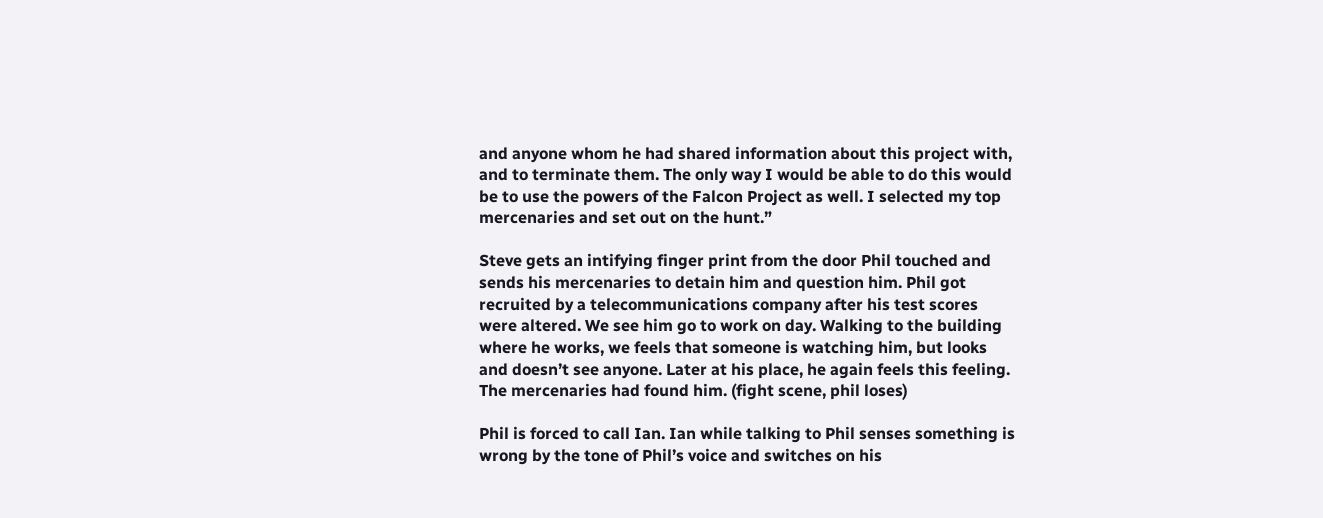and anyone whom he had shared information about this project with, and to terminate them. The only way I would be able to do this would be to use the powers of the Falcon Project as well. I selected my top mercenaries and set out on the hunt.”

Steve gets an intifying finger print from the door Phil touched and sends his mercenaries to detain him and question him. Phil got recruited by a telecommunications company after his test scores were altered. We see him go to work on day. Walking to the building where he works, we feels that someone is watching him, but looks and doesn’t see anyone. Later at his place, he again feels this feeling. The mercenaries had found him. (fight scene, phil loses)

Phil is forced to call Ian. Ian while talking to Phil senses something is wrong by the tone of Phil’s voice and switches on his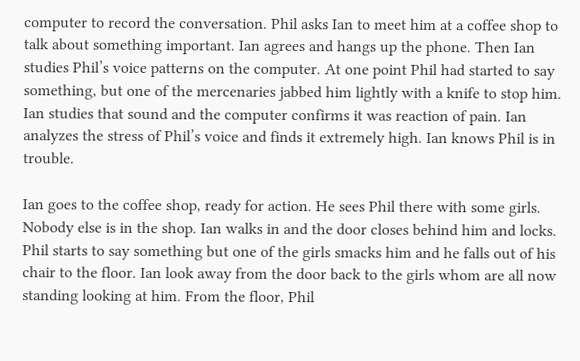computer to record the conversation. Phil asks Ian to meet him at a coffee shop to talk about something important. Ian agrees and hangs up the phone. Then Ian studies Phil’s voice patterns on the computer. At one point Phil had started to say something, but one of the mercenaries jabbed him lightly with a knife to stop him. Ian studies that sound and the computer confirms it was reaction of pain. Ian analyzes the stress of Phil’s voice and finds it extremely high. Ian knows Phil is in trouble.

Ian goes to the coffee shop, ready for action. He sees Phil there with some girls. Nobody else is in the shop. Ian walks in and the door closes behind him and locks. Phil starts to say something but one of the girls smacks him and he falls out of his chair to the floor. Ian look away from the door back to the girls whom are all now standing looking at him. From the floor, Phil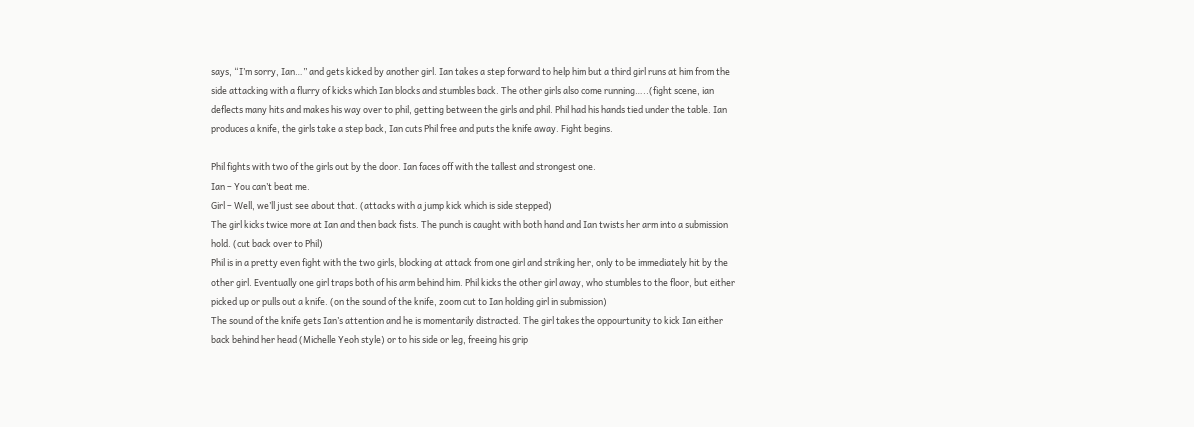says, “I’m sorry, Ian…” and gets kicked by another girl. Ian takes a step forward to help him but a third girl runs at him from the side attacking with a flurry of kicks which Ian blocks and stumbles back. The other girls also come running…..(fight scene, ian deflects many hits and makes his way over to phil, getting between the girls and phil. Phil had his hands tied under the table. Ian produces a knife, the girls take a step back, Ian cuts Phil free and puts the knife away. Fight begins.

Phil fights with two of the girls out by the door. Ian faces off with the tallest and strongest one.
Ian – You can’t beat me.
Girl – Well, we’ll just see about that. (attacks with a jump kick which is side stepped)
The girl kicks twice more at Ian and then back fists. The punch is caught with both hand and Ian twists her arm into a submission hold. (cut back over to Phil)
Phil is in a pretty even fight with the two girls, blocking at attack from one girl and striking her, only to be immediately hit by the other girl. Eventually one girl traps both of his arm behind him. Phil kicks the other girl away, who stumbles to the floor, but either picked up or pulls out a knife. (on the sound of the knife, zoom cut to Ian holding girl in submission)
The sound of the knife gets Ian’s attention and he is momentarily distracted. The girl takes the oppourtunity to kick Ian either back behind her head (Michelle Yeoh style) or to his side or leg, freeing his grip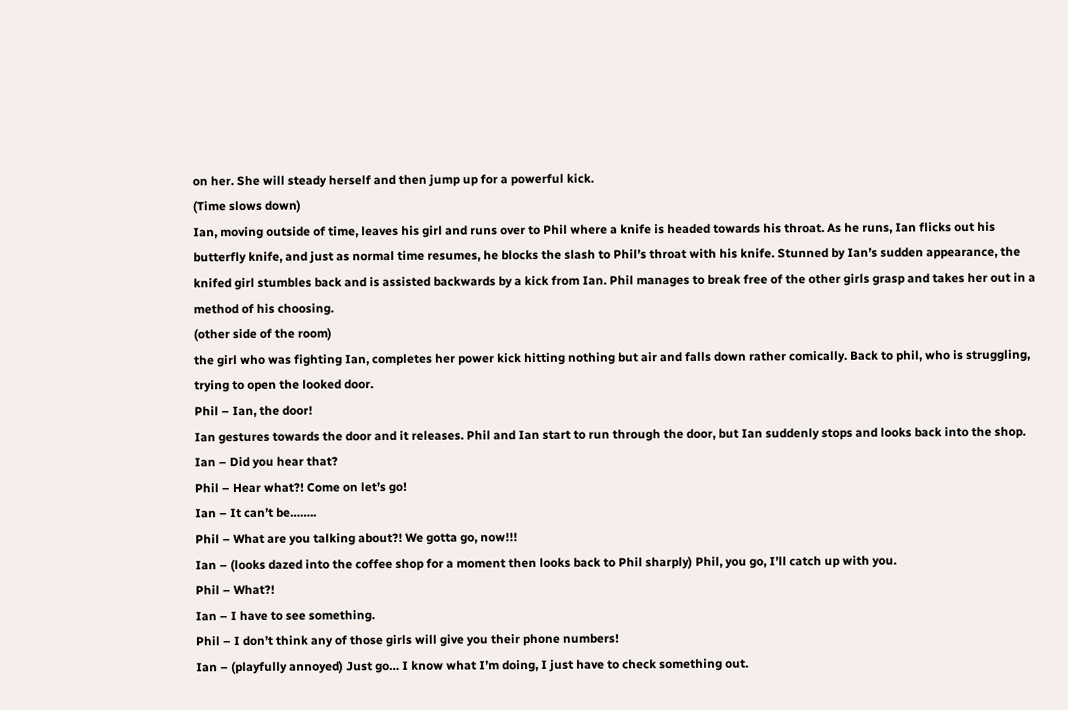on her. She will steady herself and then jump up for a powerful kick.
(Time slows down)
Ian, moving outside of time, leaves his girl and runs over to Phil where a knife is headed towards his throat. As he runs, Ian flicks out his butterfly knife, and just as normal time resumes, he blocks the slash to Phil’s throat with his knife. Stunned by Ian’s sudden appearance, the knifed girl stumbles back and is assisted backwards by a kick from Ian. Phil manages to break free of the other girls grasp and takes her out in a method of his choosing.
(other side of the room)
the girl who was fighting Ian, completes her power kick hitting nothing but air and falls down rather comically. Back to phil, who is struggling, trying to open the looked door.
Phil – Ian, the door!
Ian gestures towards the door and it releases. Phil and Ian start to run through the door, but Ian suddenly stops and looks back into the shop.
Ian – Did you hear that?
Phil – Hear what?! Come on let’s go!
Ian – It can’t be……..
Phil – What are you talking about?! We gotta go, now!!!
Ian – (looks dazed into the coffee shop for a moment then looks back to Phil sharply) Phil, you go, I’ll catch up with you.
Phil – What?!
Ian – I have to see something.
Phil – I don’t think any of those girls will give you their phone numbers!
Ian – (playfully annoyed) Just go… I know what I’m doing, I just have to check something out.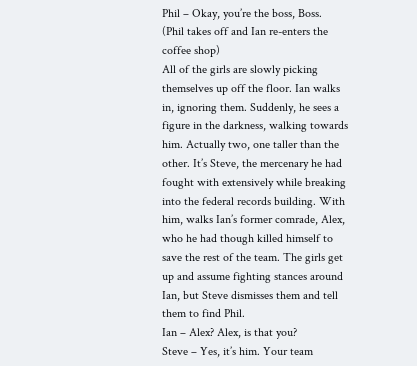Phil – Okay, you’re the boss, Boss.
(Phil takes off and Ian re-enters the coffee shop)
All of the girls are slowly picking themselves up off the floor. Ian walks in, ignoring them. Suddenly, he sees a figure in the darkness, walking towards him. Actually two, one taller than the other. It’s Steve, the mercenary he had fought with extensively while breaking into the federal records building. With him, walks Ian’s former comrade, Alex, who he had though killed himself to save the rest of the team. The girls get up and assume fighting stances around Ian, but Steve dismisses them and tell them to find Phil.
Ian – Alex? Alex, is that you?
Steve – Yes, it’s him. Your team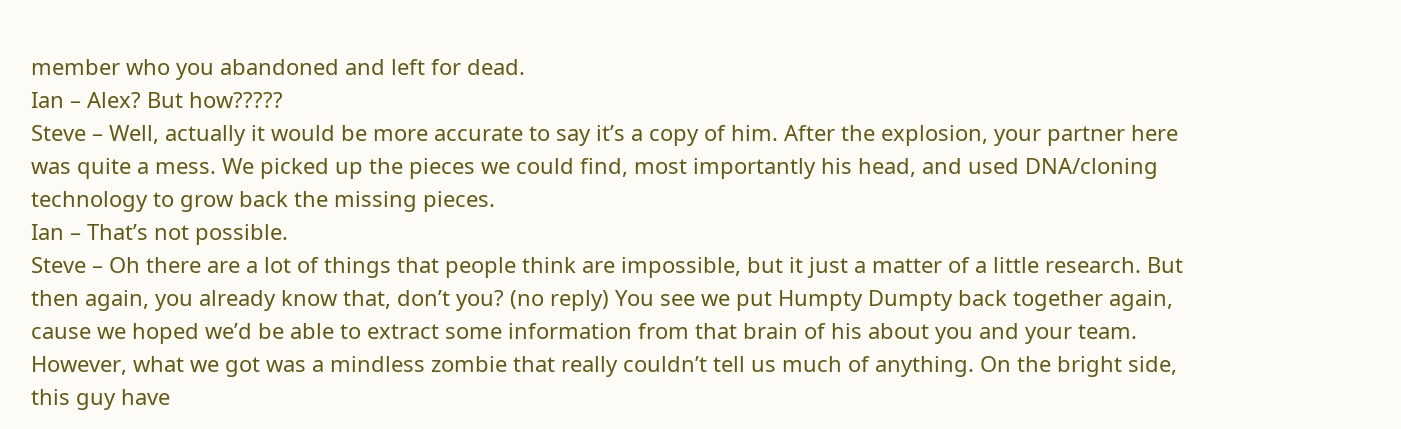member who you abandoned and left for dead.
Ian – Alex? But how?????
Steve – Well, actually it would be more accurate to say it’s a copy of him. After the explosion, your partner here was quite a mess. We picked up the pieces we could find, most importantly his head, and used DNA/cloning technology to grow back the missing pieces.
Ian – That’s not possible.
Steve – Oh there are a lot of things that people think are impossible, but it just a matter of a little research. But then again, you already know that, don’t you? (no reply) You see we put Humpty Dumpty back together again, cause we hoped we’d be able to extract some information from that brain of his about you and your team. However, what we got was a mindless zombie that really couldn’t tell us much of anything. On the bright side, this guy have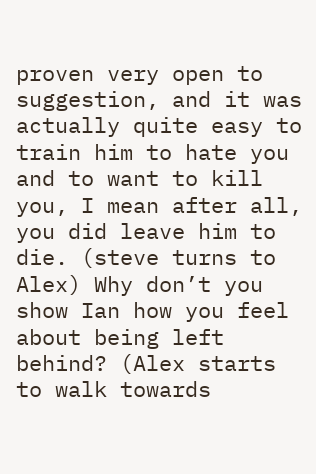proven very open to suggestion, and it was actually quite easy to train him to hate you and to want to kill you, I mean after all, you did leave him to die. (steve turns to Alex) Why don’t you show Ian how you feel about being left behind? (Alex starts to walk towards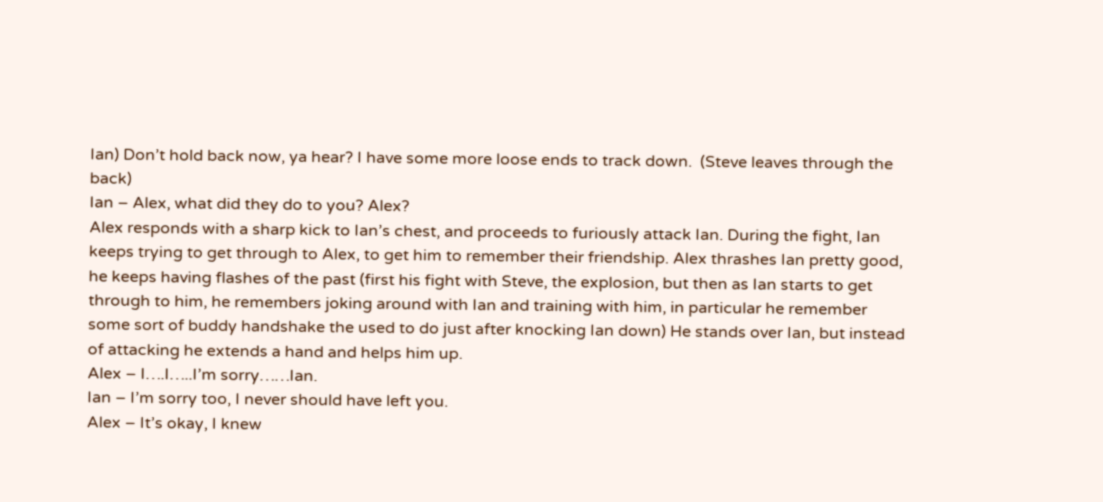Ian) Don’t hold back now, ya hear? I have some more loose ends to track down.  (Steve leaves through the back)
Ian – Alex, what did they do to you? Alex?
Alex responds with a sharp kick to Ian’s chest, and proceeds to furiously attack Ian. During the fight, Ian keeps trying to get through to Alex, to get him to remember their friendship. Alex thrashes Ian pretty good, he keeps having flashes of the past (first his fight with Steve, the explosion, but then as Ian starts to get through to him, he remembers joking around with Ian and training with him, in particular he remember some sort of buddy handshake the used to do just after knocking Ian down) He stands over Ian, but instead of attacking he extends a hand and helps him up.
Alex – I….I…..I’m sorry……Ian.
Ian – I’m sorry too, I never should have left you.
Alex – It’s okay, I knew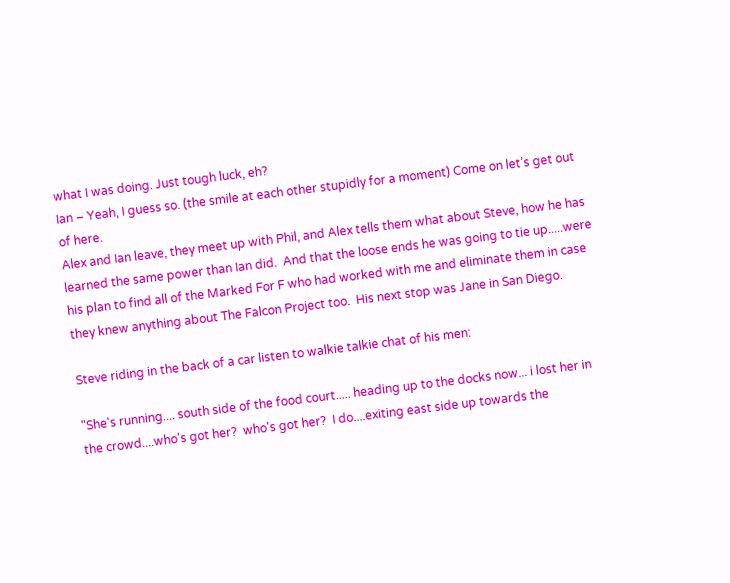what I was doing. Just tough luck, eh?
Ian – Yeah, I guess so. (the smile at each other stupidly for a moment) Come on let’s get out of here.
Alex and Ian leave, they meet up with Phil, and Alex tells them what about Steve, how he has learned the same power than Ian did.  And that the loose ends he was going to tie up.....were his plan to find all of the Marked For F who had worked with me and eliminate them in case they knew anything about The Falcon Project too.  His next stop was Jane in San Diego.

Steve riding in the back of a car listen to walkie talkie chat of his men:

"She's running.... south side of the food court..... heading up to the docks now... i lost her in the crowd....who's got her?  who's got her?  I do....exiting east side up towards the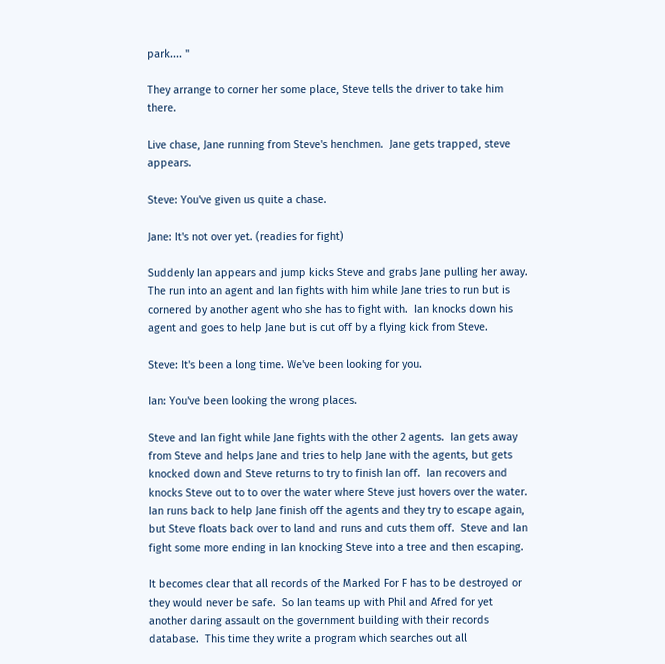park.... "

They arrange to corner her some place, Steve tells the driver to take him there.

Live chase, Jane running from Steve's henchmen.  Jane gets trapped, steve appears.

Steve: You've given us quite a chase.

Jane: It's not over yet. (readies for fight)

Suddenly Ian appears and jump kicks Steve and grabs Jane pulling her away.  The run into an agent and Ian fights with him while Jane tries to run but is cornered by another agent who she has to fight with.  Ian knocks down his agent and goes to help Jane but is cut off by a flying kick from Steve.

Steve: It's been a long time. We've been looking for you.

Ian: You've been looking the wrong places.

Steve and Ian fight while Jane fights with the other 2 agents.  Ian gets away from Steve and helps Jane and tries to help Jane with the agents, but gets knocked down and Steve returns to try to finish Ian off.  Ian recovers and knocks Steve out to to over the water where Steve just hovers over the water.  Ian runs back to help Jane finish off the agents and they try to escape again, but Steve floats back over to land and runs and cuts them off.  Steve and Ian fight some more ending in Ian knocking Steve into a tree and then escaping.

It becomes clear that all records of the Marked For F has to be destroyed or they would never be safe.  So Ian teams up with Phil and Afred for yet another daring assault on the government building with their records database.  This time they write a program which searches out all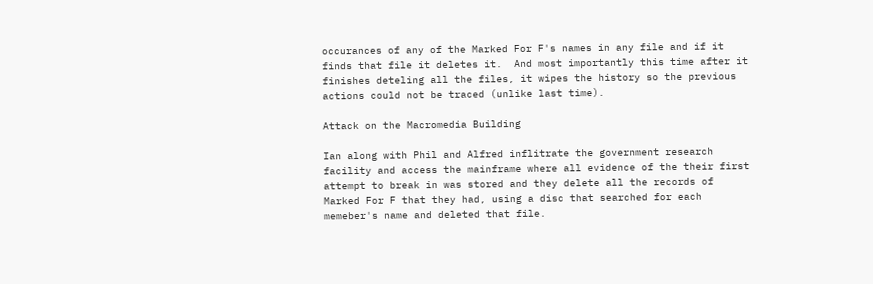occurances of any of the Marked For F's names in any file and if it finds that file it deletes it.  And most importantly this time after it finishes deteling all the files, it wipes the history so the previous actions could not be traced (unlike last time).

Attack on the Macromedia Building

Ian along with Phil and Alfred inflitrate the government research facility and access the mainframe where all evidence of the their first attempt to break in was stored and they delete all the records of Marked For F that they had, using a disc that searched for each memeber's name and deleted that file.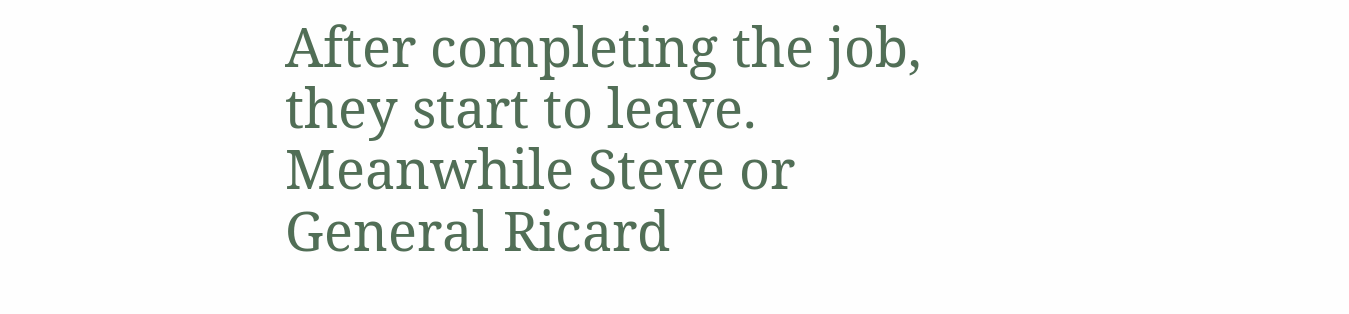After completing the job, they start to leave.  Meanwhile Steve or General Ricard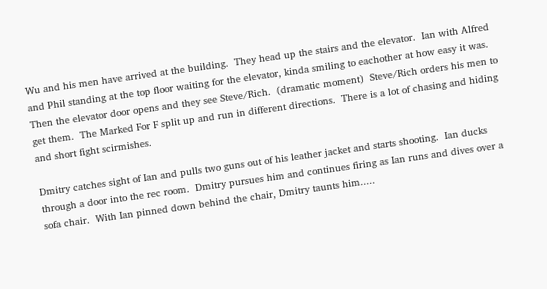Wu and his men have arrived at the building.  They head up the stairs and the elevator.  Ian with Alfred and Phil standing at the top floor waiting for the elevator, kinda smiling to eachother at how easy it was.  Then the elevator door opens and they see Steve/Rich.  (dramatic moment)  Steve/Rich orders his men to get them.  The Marked For F split up and run in different directions.  There is a lot of chasing and hiding and short fight scirmishes.

Dmitry catches sight of Ian and pulls two guns out of his leather jacket and starts shooting.  Ian ducks through a door into the rec room.  Dmitry pursues him and continues firing as Ian runs and dives over a sofa chair.  With Ian pinned down behind the chair, Dmitry taunts him.....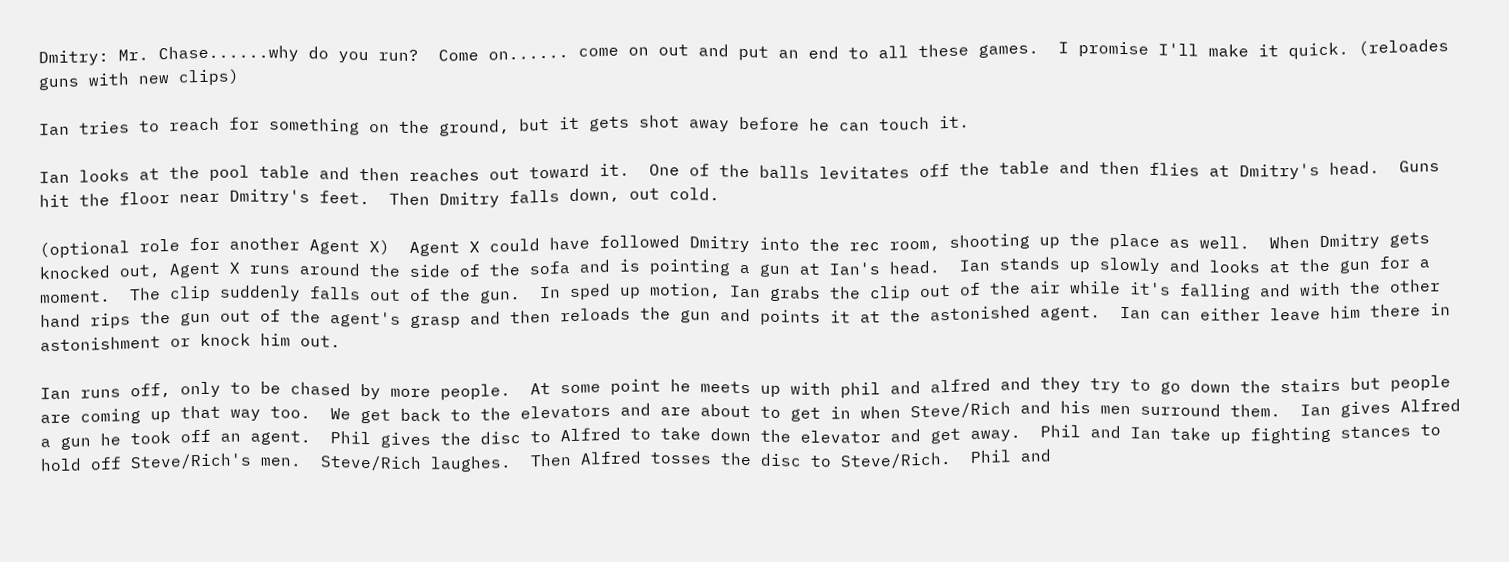Dmitry: Mr. Chase......why do you run?  Come on...... come on out and put an end to all these games.  I promise I'll make it quick. (reloades guns with new clips)

Ian tries to reach for something on the ground, but it gets shot away before he can touch it.

Ian looks at the pool table and then reaches out toward it.  One of the balls levitates off the table and then flies at Dmitry's head.  Guns hit the floor near Dmitry's feet.  Then Dmitry falls down, out cold.

(optional role for another Agent X)  Agent X could have followed Dmitry into the rec room, shooting up the place as well.  When Dmitry gets knocked out, Agent X runs around the side of the sofa and is pointing a gun at Ian's head.  Ian stands up slowly and looks at the gun for a moment.  The clip suddenly falls out of the gun.  In sped up motion, Ian grabs the clip out of the air while it's falling and with the other hand rips the gun out of the agent's grasp and then reloads the gun and points it at the astonished agent.  Ian can either leave him there in astonishment or knock him out.

Ian runs off, only to be chased by more people.  At some point he meets up with phil and alfred and they try to go down the stairs but people are coming up that way too.  We get back to the elevators and are about to get in when Steve/Rich and his men surround them.  Ian gives Alfred a gun he took off an agent.  Phil gives the disc to Alfred to take down the elevator and get away.  Phil and Ian take up fighting stances to hold off Steve/Rich's men.  Steve/Rich laughes.  Then Alfred tosses the disc to Steve/Rich.  Phil and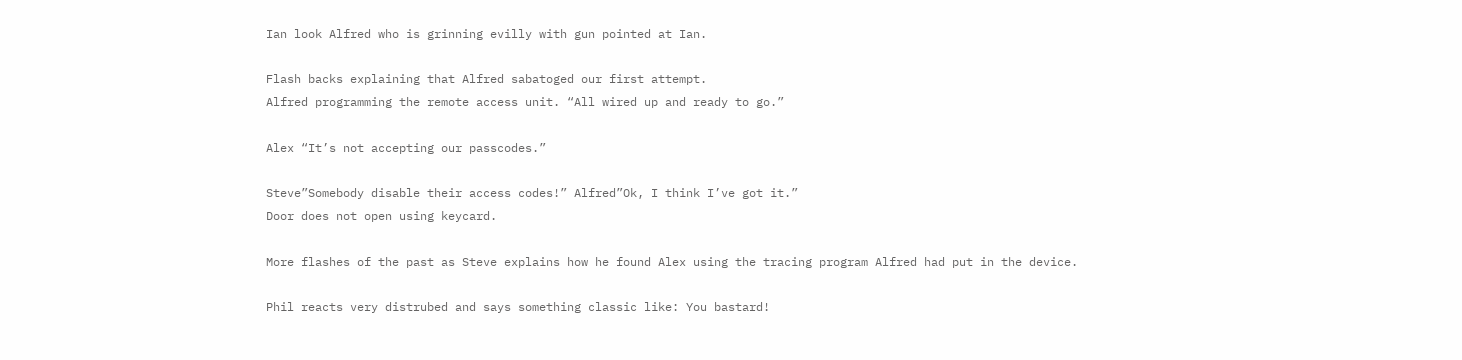Ian look Alfred who is grinning evilly with gun pointed at Ian.

Flash backs explaining that Alfred sabatoged our first attempt.
Alfred programming the remote access unit. “All wired up and ready to go.”

Alex “It’s not accepting our passcodes.”

Steve”Somebody disable their access codes!” Alfred”Ok, I think I’ve got it.”
Door does not open using keycard.

More flashes of the past as Steve explains how he found Alex using the tracing program Alfred had put in the device.

Phil reacts very distrubed and says something classic like: You bastard!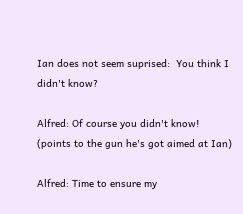Ian does not seem suprised:  You think I didn't know?

Alfred: Of course you didn't know!  (points to the gun he's got aimed at Ian)

Alfred: Time to ensure my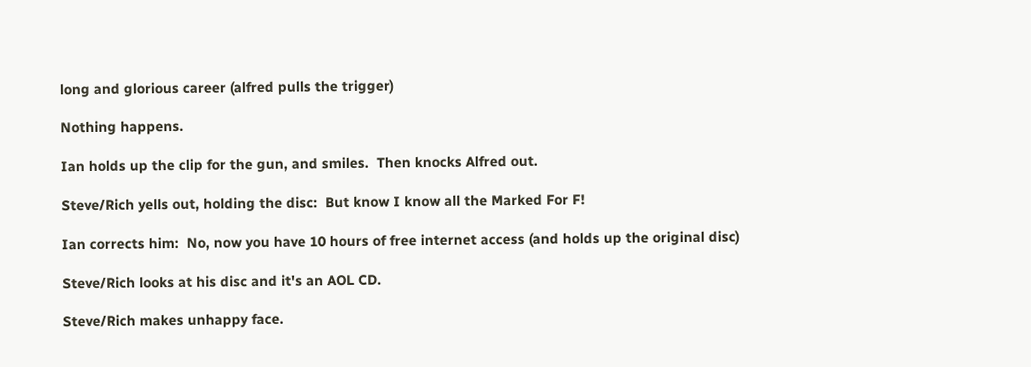long and glorious career (alfred pulls the trigger)

Nothing happens.

Ian holds up the clip for the gun, and smiles.  Then knocks Alfred out.

Steve/Rich yells out, holding the disc:  But know I know all the Marked For F!

Ian corrects him:  No, now you have 10 hours of free internet access (and holds up the original disc)

Steve/Rich looks at his disc and it's an AOL CD.

Steve/Rich makes unhappy face.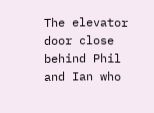The elevator door close behind Phil and Ian who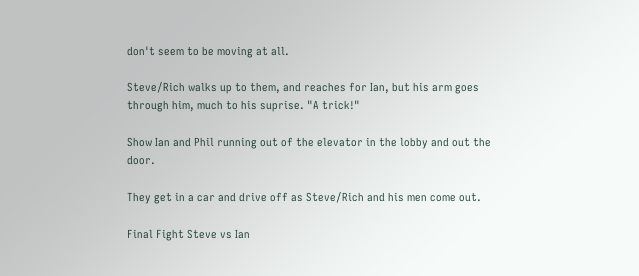don't seem to be moving at all.

Steve/Rich walks up to them, and reaches for Ian, but his arm goes through him, much to his suprise. "A trick!"

Show Ian and Phil running out of the elevator in the lobby and out the door.

They get in a car and drive off as Steve/Rich and his men come out.

Final Fight Steve vs Ian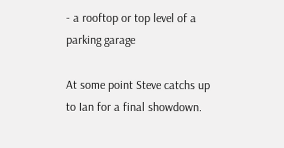- a rooftop or top level of a parking garage

At some point Steve catchs up to Ian for a final showdown.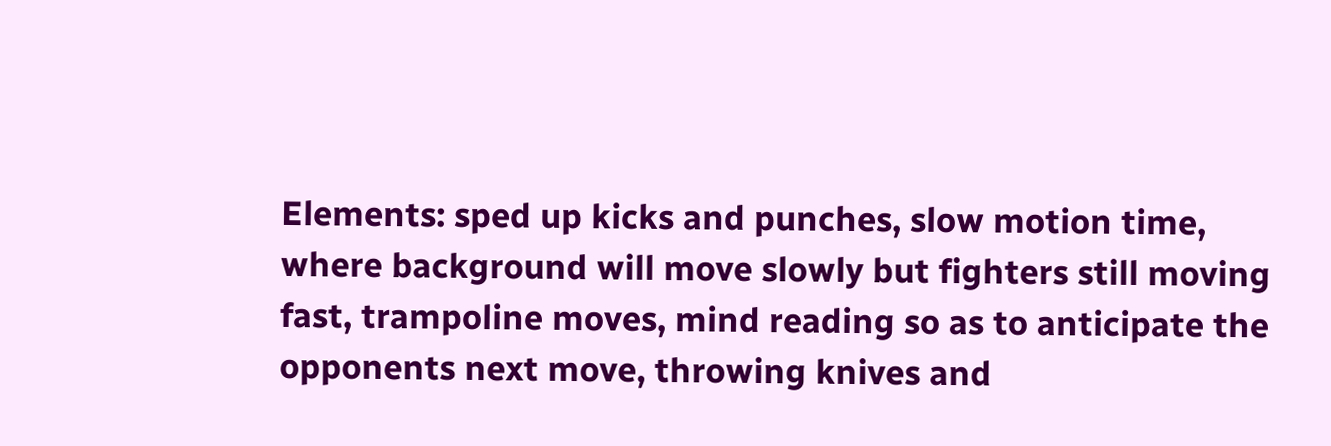Elements: sped up kicks and punches, slow motion time, where background will move slowly but fighters still moving fast, trampoline moves, mind reading so as to anticipate the opponents next move, throwing knives and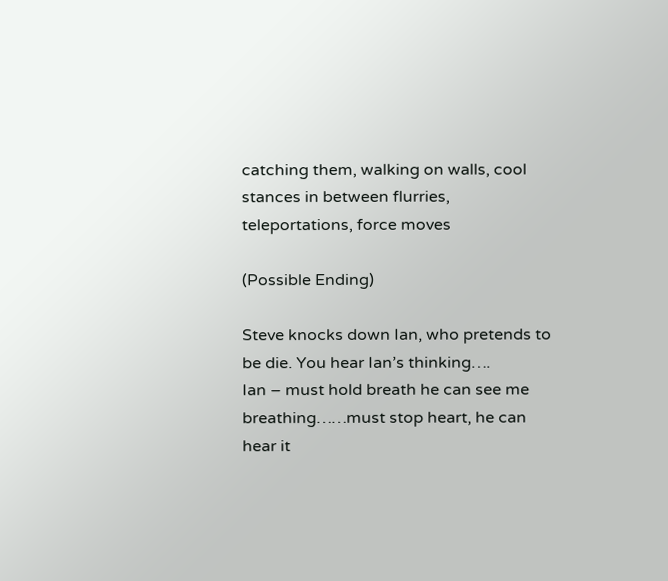catching them, walking on walls, cool stances in between flurries, teleportations, force moves

(Possible Ending)

Steve knocks down Ian, who pretends to be die. You hear Ian’s thinking….
Ian – must hold breath he can see me breathing……must stop heart, he can hear it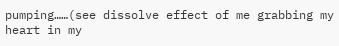pumping……(see dissolve effect of me grabbing my heart in my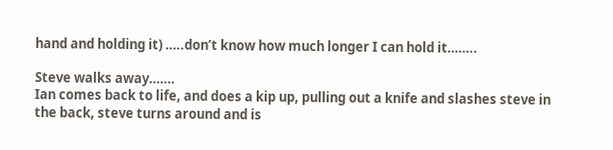hand and holding it) …..don’t know how much longer I can hold it……..

Steve walks away…….
Ian comes back to life, and does a kip up, pulling out a knife and slashes steve in the back, steve turns around and is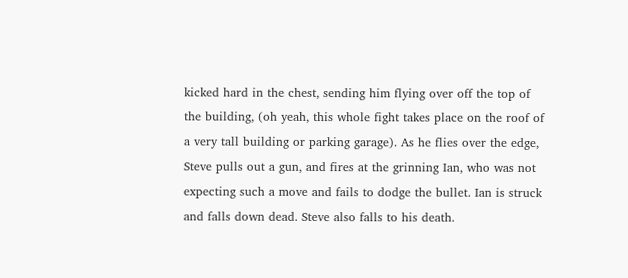kicked hard in the chest, sending him flying over off the top of the building, (oh yeah, this whole fight takes place on the roof of a very tall building or parking garage). As he flies over the edge, Steve pulls out a gun, and fires at the grinning Ian, who was not expecting such a move and fails to dodge the bullet. Ian is struck and falls down dead. Steve also falls to his death.